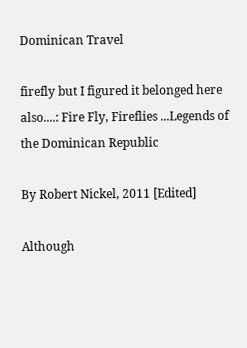Dominican Travel

firefly but I figured it belonged here also....: Fire Fly, Fireflies ...Legends of the Dominican Republic

By Robert Nickel, 2011 [Edited]

Although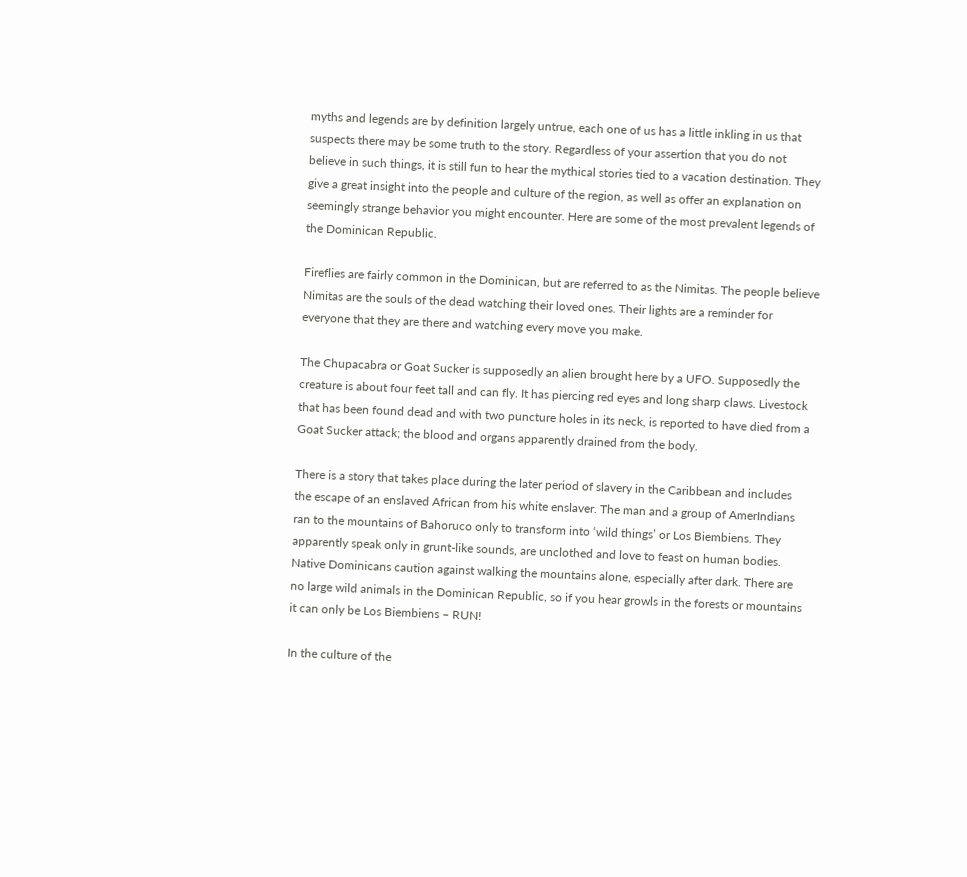myths and legends are by definition largely untrue, each one of us has a little inkling in us that suspects there may be some truth to the story. Regardless of your assertion that you do not believe in such things, it is still fun to hear the mythical stories tied to a vacation destination. They give a great insight into the people and culture of the region, as well as offer an explanation on seemingly strange behavior you might encounter. Here are some of the most prevalent legends of the Dominican Republic.

Fireflies are fairly common in the Dominican, but are referred to as the Nimitas. The people believe Nimitas are the souls of the dead watching their loved ones. Their lights are a reminder for everyone that they are there and watching every move you make.

The Chupacabra or Goat Sucker is supposedly an alien brought here by a UFO. Supposedly the creature is about four feet tall and can fly. It has piercing red eyes and long sharp claws. Livestock that has been found dead and with two puncture holes in its neck, is reported to have died from a Goat Sucker attack; the blood and organs apparently drained from the body.

There is a story that takes place during the later period of slavery in the Caribbean and includes the escape of an enslaved African from his white enslaver. The man and a group of AmerIndians ran to the mountains of Bahoruco only to transform into ‘wild things’ or Los Biembiens. They apparently speak only in grunt-like sounds, are unclothed and love to feast on human bodies. Native Dominicans caution against walking the mountains alone, especially after dark. There are no large wild animals in the Dominican Republic, so if you hear growls in the forests or mountains it can only be Los Biembiens – RUN!

In the culture of the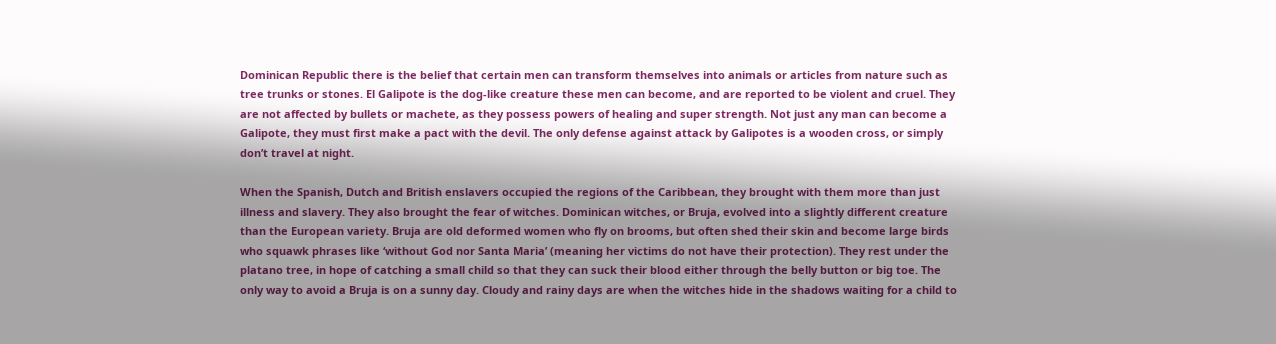Dominican Republic there is the belief that certain men can transform themselves into animals or articles from nature such as tree trunks or stones. El Galipote is the dog-like creature these men can become, and are reported to be violent and cruel. They are not affected by bullets or machete, as they possess powers of healing and super strength. Not just any man can become a Galipote, they must first make a pact with the devil. The only defense against attack by Galipotes is a wooden cross, or simply don’t travel at night.

When the Spanish, Dutch and British enslavers occupied the regions of the Caribbean, they brought with them more than just illness and slavery. They also brought the fear of witches. Dominican witches, or Bruja, evolved into a slightly different creature than the European variety. Bruja are old deformed women who fly on brooms, but often shed their skin and become large birds who squawk phrases like ‘without God nor Santa Maria’ (meaning her victims do not have their protection). They rest under the platano tree, in hope of catching a small child so that they can suck their blood either through the belly button or big toe. The only way to avoid a Bruja is on a sunny day. Cloudy and rainy days are when the witches hide in the shadows waiting for a child to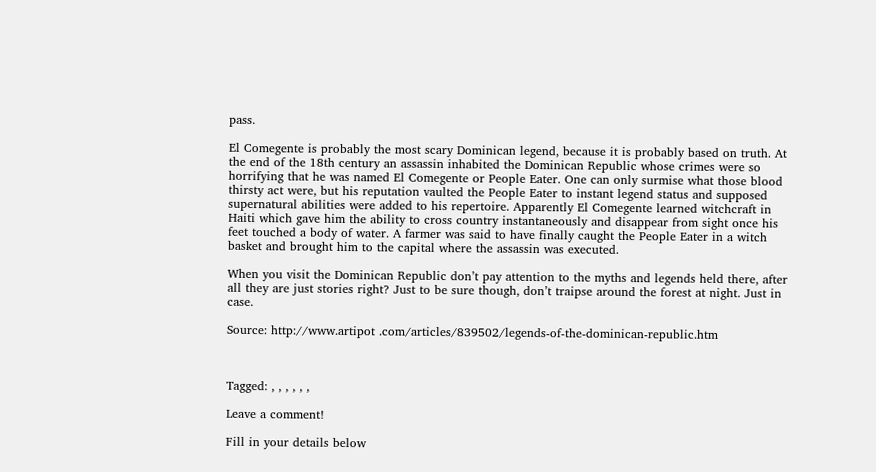pass.

El Comegente is probably the most scary Dominican legend, because it is probably based on truth. At the end of the 18th century an assassin inhabited the Dominican Republic whose crimes were so horrifying that he was named El Comegente or People Eater. One can only surmise what those blood thirsty act were, but his reputation vaulted the People Eater to instant legend status and supposed supernatural abilities were added to his repertoire. Apparently El Comegente learned witchcraft in Haiti which gave him the ability to cross country instantaneously and disappear from sight once his feet touched a body of water. A farmer was said to have finally caught the People Eater in a witch basket and brought him to the capital where the assassin was executed.

When you visit the Dominican Republic don’t pay attention to the myths and legends held there, after all they are just stories right? Just to be sure though, don’t traipse around the forest at night. Just in case.

Source: http://www.artipot .com/articles/839502/legends-of-the-dominican-republic.htm



Tagged: , , , , , ,

Leave a comment!

Fill in your details below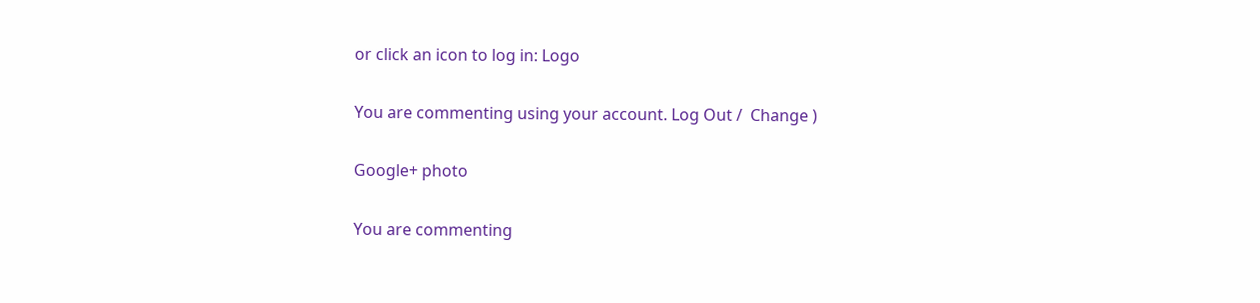or click an icon to log in: Logo

You are commenting using your account. Log Out /  Change )

Google+ photo

You are commenting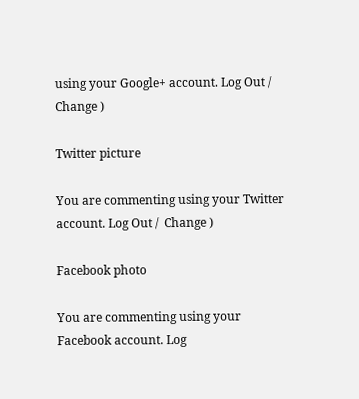using your Google+ account. Log Out /  Change )

Twitter picture

You are commenting using your Twitter account. Log Out /  Change )

Facebook photo

You are commenting using your Facebook account. Log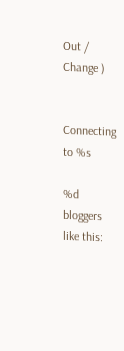Out /  Change )


Connecting to %s

%d bloggers like this: